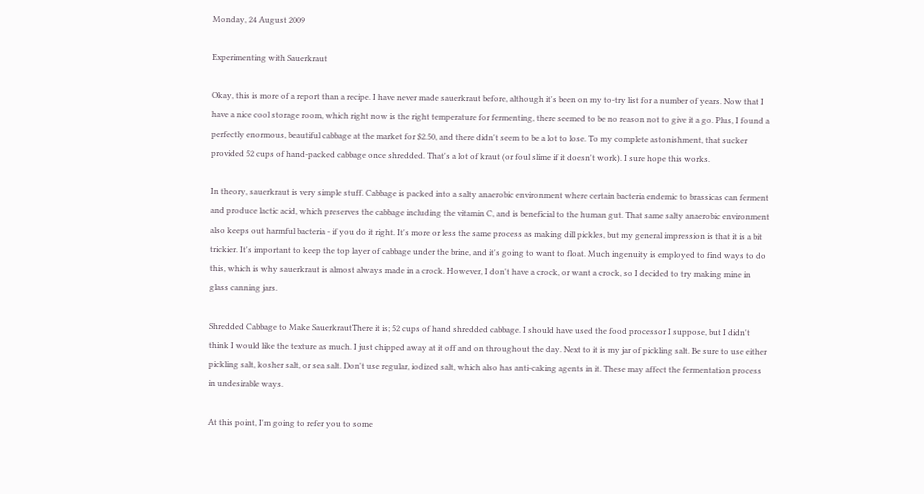Monday, 24 August 2009

Experimenting with Sauerkraut

Okay, this is more of a report than a recipe. I have never made sauerkraut before, although it's been on my to-try list for a number of years. Now that I have a nice cool storage room, which right now is the right temperature for fermenting, there seemed to be no reason not to give it a go. Plus, I found a perfectly enormous, beautiful cabbage at the market for $2.50, and there didn't seem to be a lot to lose. To my complete astonishment, that sucker provided 52 cups of hand-packed cabbage once shredded. That's a lot of kraut (or foul slime if it doesn't work). I sure hope this works.

In theory, sauerkraut is very simple stuff. Cabbage is packed into a salty anaerobic environment where certain bacteria endemic to brassicas can ferment and produce lactic acid, which preserves the cabbage including the vitamin C, and is beneficial to the human gut. That same salty anaerobic environment also keeps out harmful bacteria - if you do it right. It's more or less the same process as making dill pickles, but my general impression is that it is a bit trickier. It's important to keep the top layer of cabbage under the brine, and it's going to want to float. Much ingenuity is employed to find ways to do this, which is why sauerkraut is almost always made in a crock. However, I don't have a crock, or want a crock, so I decided to try making mine in glass canning jars.

Shredded Cabbage to Make SauerkrautThere it is; 52 cups of hand shredded cabbage. I should have used the food processor I suppose, but I didn't think I would like the texture as much. I just chipped away at it off and on throughout the day. Next to it is my jar of pickling salt. Be sure to use either pickling salt, kosher salt, or sea salt. Don't use regular, iodized salt, which also has anti-caking agents in it. These may affect the fermentation process in undesirable ways.

At this point, I'm going to refer you to some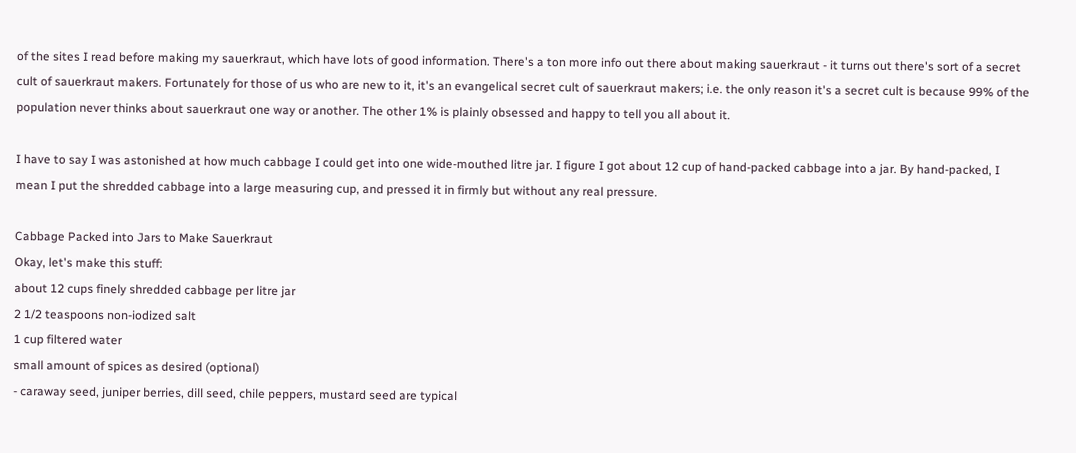of the sites I read before making my sauerkraut, which have lots of good information. There's a ton more info out there about making sauerkraut - it turns out there's sort of a secret cult of sauerkraut makers. Fortunately for those of us who are new to it, it's an evangelical secret cult of sauerkraut makers; i.e. the only reason it's a secret cult is because 99% of the population never thinks about sauerkraut one way or another. The other 1% is plainly obsessed and happy to tell you all about it.

I have to say I was astonished at how much cabbage I could get into one wide-mouthed litre jar. I figure I got about 12 cup of hand-packed cabbage into a jar. By hand-packed, I mean I put the shredded cabbage into a large measuring cup, and pressed it in firmly but without any real pressure.

Cabbage Packed into Jars to Make Sauerkraut
Okay, let's make this stuff:
about 12 cups finely shredded cabbage per litre jar
2 1/2 teaspoons non-iodized salt
1 cup filtered water
small amount of spices as desired (optional)
- caraway seed, juniper berries, dill seed, chile peppers, mustard seed are typical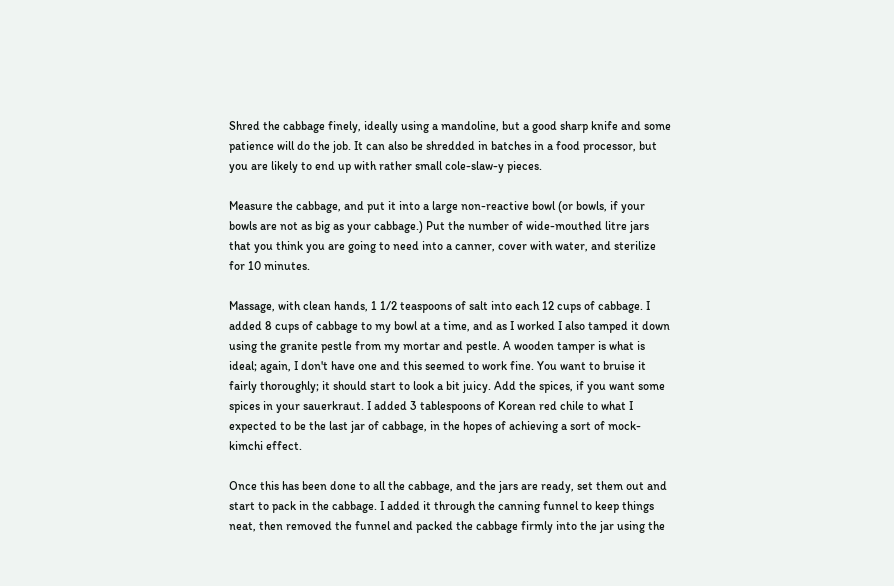Shred the cabbage finely, ideally using a mandoline, but a good sharp knife and some patience will do the job. It can also be shredded in batches in a food processor, but you are likely to end up with rather small cole-slaw-y pieces.

Measure the cabbage, and put it into a large non-reactive bowl (or bowls, if your bowls are not as big as your cabbage.) Put the number of wide-mouthed litre jars that you think you are going to need into a canner, cover with water, and sterilize for 10 minutes.

Massage, with clean hands, 1 1/2 teaspoons of salt into each 12 cups of cabbage. I added 8 cups of cabbage to my bowl at a time, and as I worked I also tamped it down using the granite pestle from my mortar and pestle. A wooden tamper is what is ideal; again, I don't have one and this seemed to work fine. You want to bruise it fairly thoroughly; it should start to look a bit juicy. Add the spices, if you want some spices in your sauerkraut. I added 3 tablespoons of Korean red chile to what I expected to be the last jar of cabbage, in the hopes of achieving a sort of mock-kimchi effect.

Once this has been done to all the cabbage, and the jars are ready, set them out and start to pack in the cabbage. I added it through the canning funnel to keep things neat, then removed the funnel and packed the cabbage firmly into the jar using the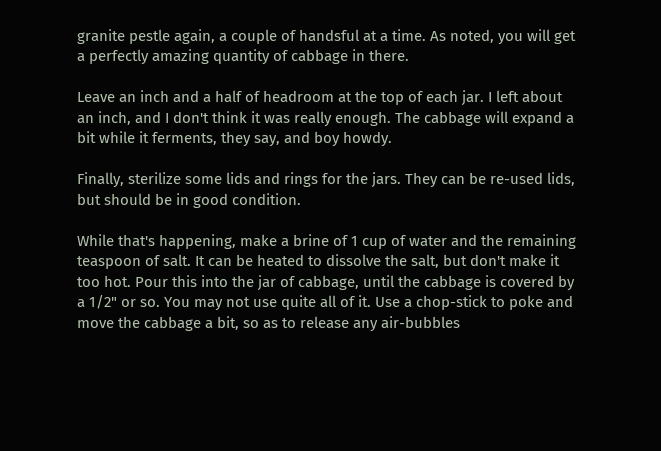granite pestle again, a couple of handsful at a time. As noted, you will get a perfectly amazing quantity of cabbage in there.

Leave an inch and a half of headroom at the top of each jar. I left about an inch, and I don't think it was really enough. The cabbage will expand a bit while it ferments, they say, and boy howdy.

Finally, sterilize some lids and rings for the jars. They can be re-used lids, but should be in good condition.

While that's happening, make a brine of 1 cup of water and the remaining teaspoon of salt. It can be heated to dissolve the salt, but don't make it too hot. Pour this into the jar of cabbage, until the cabbage is covered by a 1/2" or so. You may not use quite all of it. Use a chop-stick to poke and move the cabbage a bit, so as to release any air-bubbles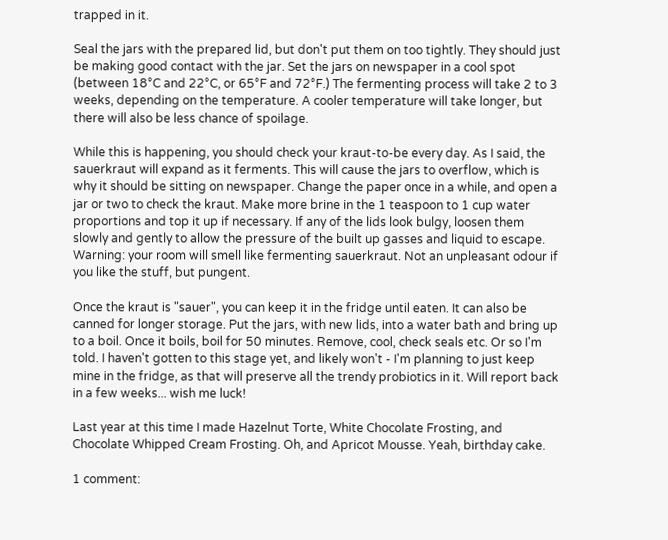trapped in it.

Seal the jars with the prepared lid, but don't put them on too tightly. They should just be making good contact with the jar. Set the jars on newspaper in a cool spot (between 18°C and 22°C, or 65°F and 72°F.) The fermenting process will take 2 to 3 weeks, depending on the temperature. A cooler temperature will take longer, but there will also be less chance of spoilage.

While this is happening, you should check your kraut-to-be every day. As I said, the sauerkraut will expand as it ferments. This will cause the jars to overflow, which is why it should be sitting on newspaper. Change the paper once in a while, and open a jar or two to check the kraut. Make more brine in the 1 teaspoon to 1 cup water proportions and top it up if necessary. If any of the lids look bulgy, loosen them slowly and gently to allow the pressure of the built up gasses and liquid to escape. Warning: your room will smell like fermenting sauerkraut. Not an unpleasant odour if you like the stuff, but pungent.

Once the kraut is "sauer", you can keep it in the fridge until eaten. It can also be canned for longer storage. Put the jars, with new lids, into a water bath and bring up to a boil. Once it boils, boil for 50 minutes. Remove, cool, check seals etc. Or so I'm told. I haven't gotten to this stage yet, and likely won't - I'm planning to just keep mine in the fridge, as that will preserve all the trendy probiotics in it. Will report back in a few weeks... wish me luck!

Last year at this time I made Hazelnut Torte, White Chocolate Frosting, and Chocolate Whipped Cream Frosting. Oh, and Apricot Mousse. Yeah, birthday cake.

1 comment: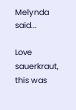Melynda said...

Love sauerkraut, this was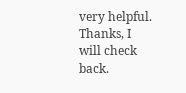very helpful. Thanks, I will check back.